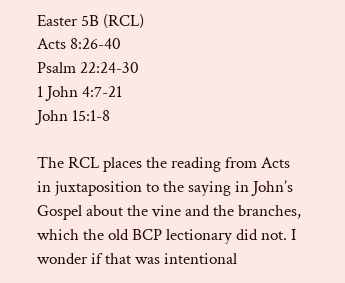Easter 5B (RCL)
Acts 8:26-40
Psalm 22:24-30
1 John 4:7-21
John 15:1-8

The RCL places the reading from Acts in juxtaposition to the saying in John’s Gospel about the vine and the branches, which the old BCP lectionary did not. I wonder if that was intentional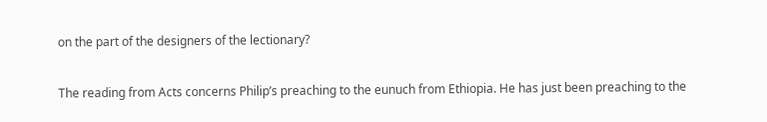on the part of the designers of the lectionary?

The reading from Acts concerns Philip’s preaching to the eunuch from Ethiopia. He has just been preaching to the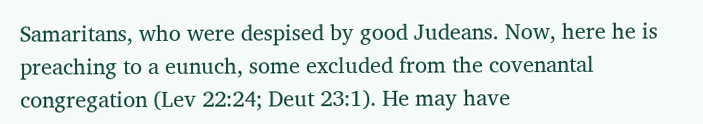Samaritans, who were despised by good Judeans. Now, here he is preaching to a eunuch, some excluded from the covenantal congregation (Lev 22:24; Deut 23:1). He may have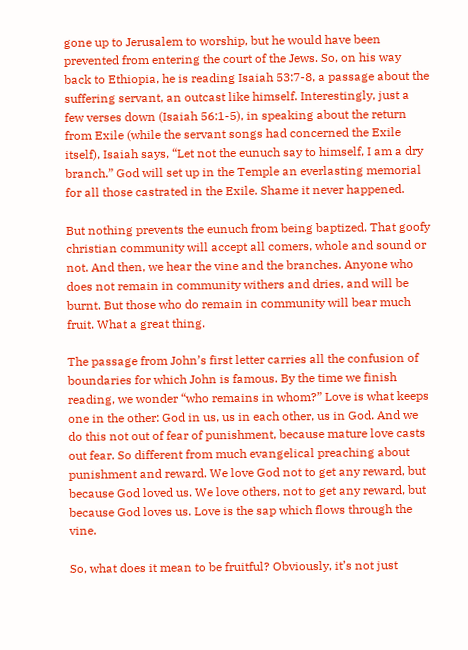gone up to Jerusalem to worship, but he would have been prevented from entering the court of the Jews. So, on his way back to Ethiopia, he is reading Isaiah 53:7-8, a passage about the suffering servant, an outcast like himself. Interestingly, just a few verses down (Isaiah 56:1-5), in speaking about the return from Exile (while the servant songs had concerned the Exile itself), Isaiah says, “Let not the eunuch say to himself, I am a dry branch.” God will set up in the Temple an everlasting memorial for all those castrated in the Exile. Shame it never happened.

But nothing prevents the eunuch from being baptized. That goofy christian community will accept all comers, whole and sound or not. And then, we hear the vine and the branches. Anyone who does not remain in community withers and dries, and will be burnt. But those who do remain in community will bear much fruit. What a great thing.

The passage from John’s first letter carries all the confusion of boundaries for which John is famous. By the time we finish reading, we wonder “who remains in whom?” Love is what keeps one in the other: God in us, us in each other, us in God. And we do this not out of fear of punishment, because mature love casts out fear. So different from much evangelical preaching about punishment and reward. We love God not to get any reward, but because God loved us. We love others, not to get any reward, but because God loves us. Love is the sap which flows through the vine.

So, what does it mean to be fruitful? Obviously, it’s not just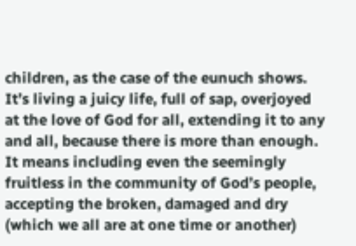children, as the case of the eunuch shows. It’s living a juicy life, full of sap, overjoyed at the love of God for all, extending it to any and all, because there is more than enough. It means including even the seemingly fruitless in the community of God’s people, accepting the broken, damaged and dry (which we all are at one time or another)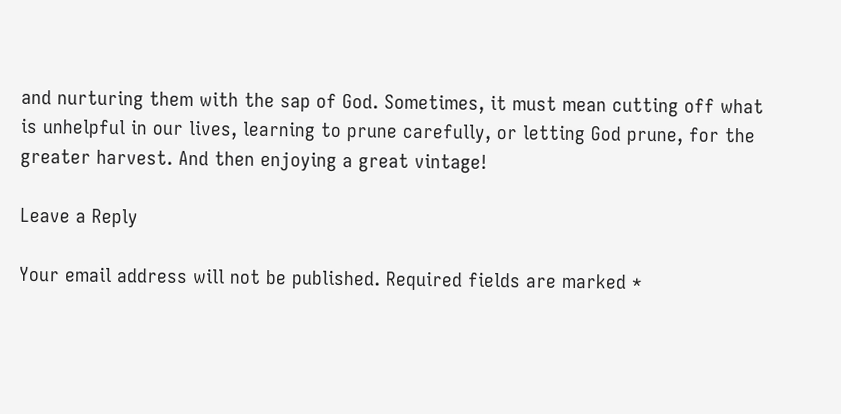and nurturing them with the sap of God. Sometimes, it must mean cutting off what is unhelpful in our lives, learning to prune carefully, or letting God prune, for the greater harvest. And then enjoying a great vintage!

Leave a Reply

Your email address will not be published. Required fields are marked *